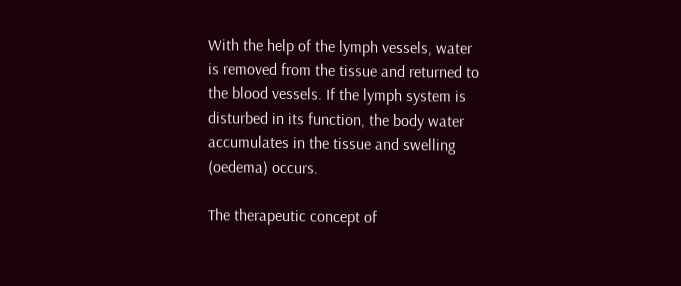With the help of the lymph vessels, water is removed from the tissue and returned to the blood vessels. If the lymph system is disturbed in its function, the body water accumulates in the tissue and swelling (oedema) occurs.

The therapeutic concept of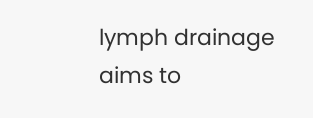lymph drainage aims to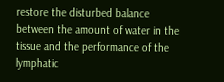restore the disturbed balance between the amount of water in the tissue and the performance of the lymphatic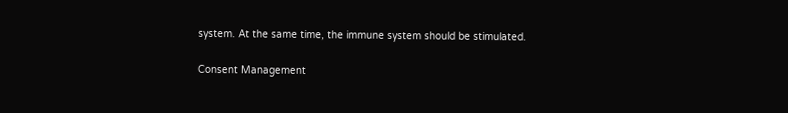system. At the same time, the immune system should be stimulated.

Consent Management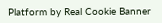Platform by Real Cookie Banner